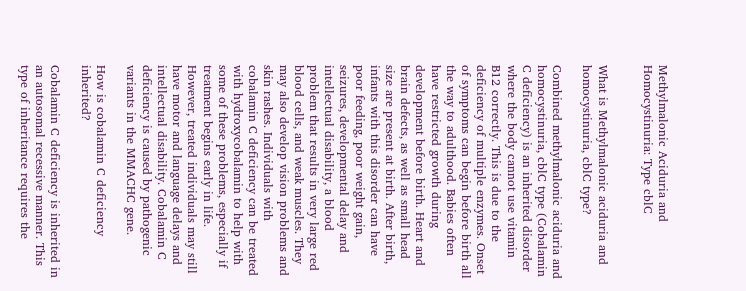Methylmalonic Aciduria and Homocystinuria: Type cblC


What is Methylmalonic aciduria and homocystinuria, cblC type?

Combined methylmalonic aciduria and homocystinuria, cblC type (Cobalamin C deficiency) is an inherited disorder where the body cannot use vitamin B12 correctly. This is due to the deficiency of multiple enzymes. Onset of symptoms can begin before birth all the way to adulthood. Babies often have restricted growth during development before birth. Heart and brain defects, as well as small head size are present at birth. After birth, infants with this disorder can have poor feeding, poor weight gain, seizures, developmental delay and intellectual disability, a blood problem that results in very large red blood cells, and weak muscles. They may also develop vision problems and skin rashes. Individuals with cobalamin C deficiency can be treated with hydroxycobalamin to help with some of these problems, especially if treatment begins early in life. However, treated individuals may still have motor and language delays and intellectual disability. Cobalamin C deficiency is caused by pathogenic variants in the MMACHC gene.

How is cobalamin C deficiency inherited?

Cobalamin C deficiency is inherited in an autosomal recessive manner. This type of inheritance requires the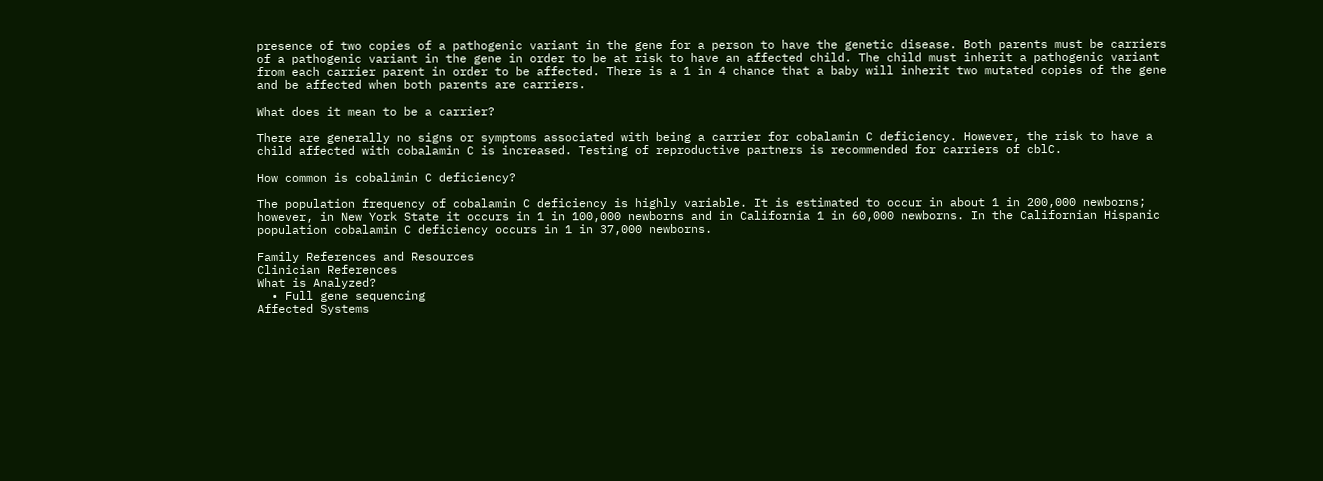presence of two copies of a pathogenic variant in the gene for a person to have the genetic disease. Both parents must be carriers of a pathogenic variant in the gene in order to be at risk to have an affected child. The child must inherit a pathogenic variant from each carrier parent in order to be affected. There is a 1 in 4 chance that a baby will inherit two mutated copies of the gene and be affected when both parents are carriers.

What does it mean to be a carrier?

There are generally no signs or symptoms associated with being a carrier for cobalamin C deficiency. However, the risk to have a child affected with cobalamin C is increased. Testing of reproductive partners is recommended for carriers of cblC.

How common is cobalimin C deficiency?

The population frequency of cobalamin C deficiency is highly variable. It is estimated to occur in about 1 in 200,000 newborns; however, in New York State it occurs in 1 in 100,000 newborns and in California 1 in 60,000 newborns. In the Californian Hispanic population cobalamin C deficiency occurs in 1 in 37,000 newborns.

Family References and Resources
Clinician References
What is Analyzed?
  • Full gene sequencing
Affected Systems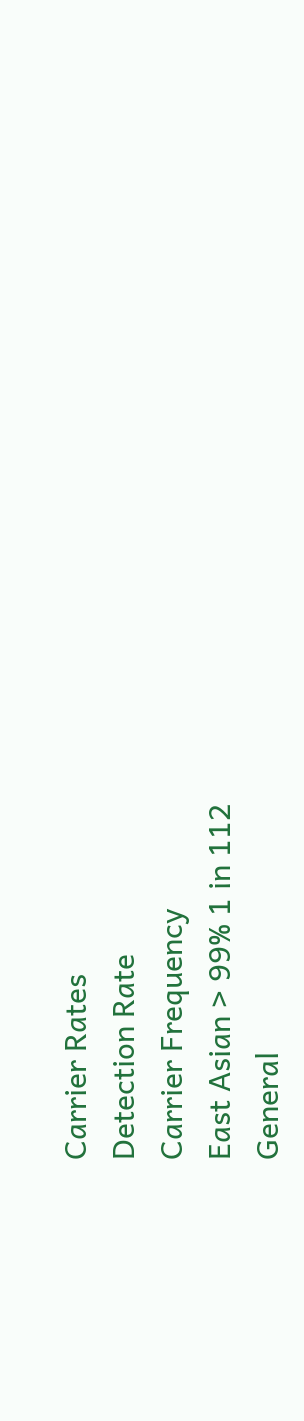Carrier Rates
Detection Rate
Carrier Frequency
East Asian > 99% 1 in 112
General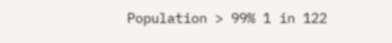Population > 99% 1 in 122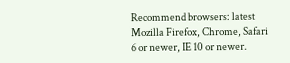Recommend browsers: latest Mozilla Firefox, Chrome, Safari 6 or newer, IE 10 or newer.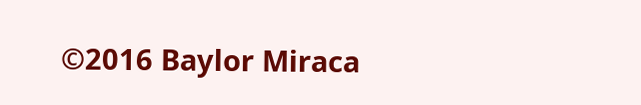©2016 Baylor Miraca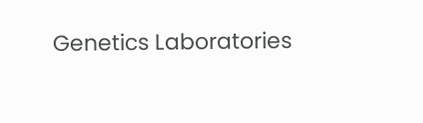Genetics Laboratories